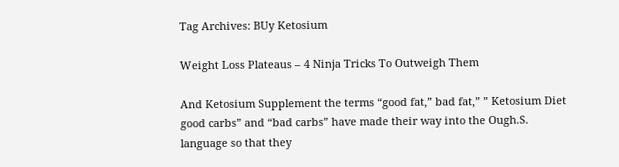Tag Archives: BUy Ketosium

Weight Loss Plateaus – 4 Ninja Tricks To Outweigh Them

And Ketosium Supplement the terms “good fat,” bad fat,” ” Ketosium Diet good carbs” and “bad carbs” have made their way into the Ough.S. language so that they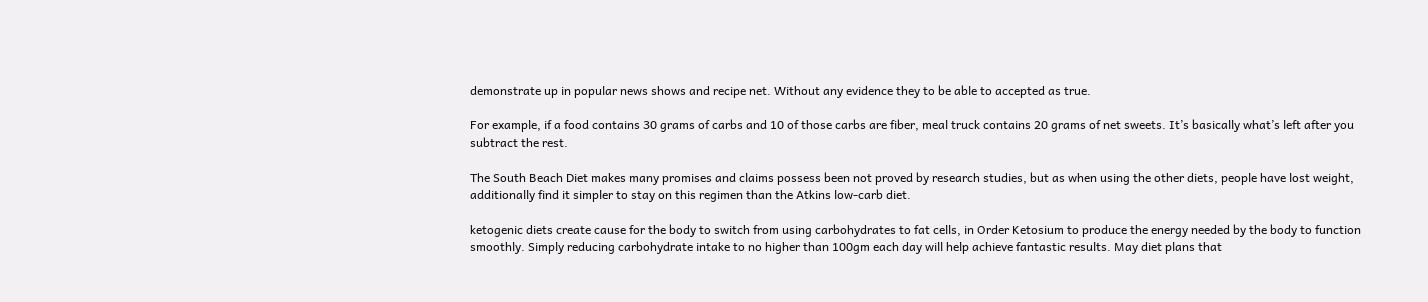demonstrate up in popular news shows and recipe net. Without any evidence they to be able to accepted as true.

For example, if a food contains 30 grams of carbs and 10 of those carbs are fiber, meal truck contains 20 grams of net sweets. It’s basically what’s left after you subtract the rest.

The South Beach Diet makes many promises and claims possess been not proved by research studies, but as when using the other diets, people have lost weight, additionally find it simpler to stay on this regimen than the Atkins low-carb diet.

ketogenic diets create cause for the body to switch from using carbohydrates to fat cells, in Order Ketosium to produce the energy needed by the body to function smoothly. Simply reducing carbohydrate intake to no higher than 100gm each day will help achieve fantastic results. May diet plans that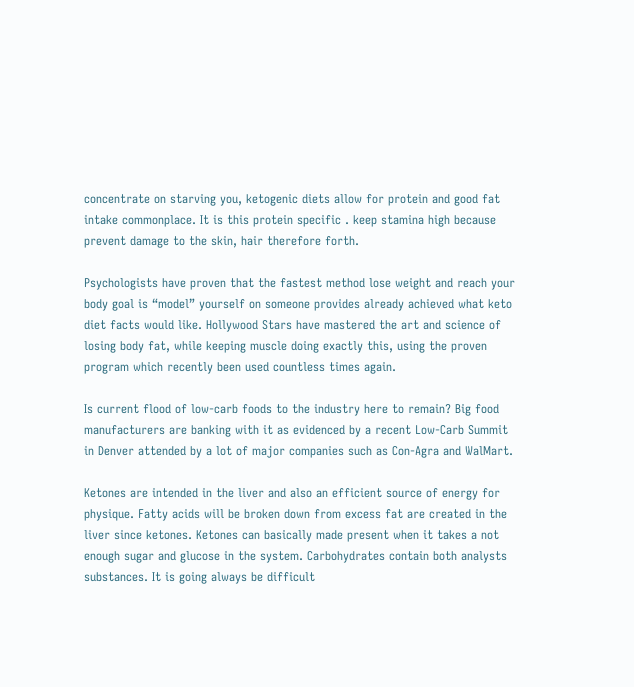concentrate on starving you, ketogenic diets allow for protein and good fat intake commonplace. It is this protein specific . keep stamina high because prevent damage to the skin, hair therefore forth.

Psychologists have proven that the fastest method lose weight and reach your body goal is “model” yourself on someone provides already achieved what keto diet facts would like. Hollywood Stars have mastered the art and science of losing body fat, while keeping muscle doing exactly this, using the proven program which recently been used countless times again.

Is current flood of low-carb foods to the industry here to remain? Big food manufacturers are banking with it as evidenced by a recent Low-Carb Summit in Denver attended by a lot of major companies such as Con-Agra and WalMart.

Ketones are intended in the liver and also an efficient source of energy for physique. Fatty acids will be broken down from excess fat are created in the liver since ketones. Ketones can basically made present when it takes a not enough sugar and glucose in the system. Carbohydrates contain both analysts substances. It is going always be difficult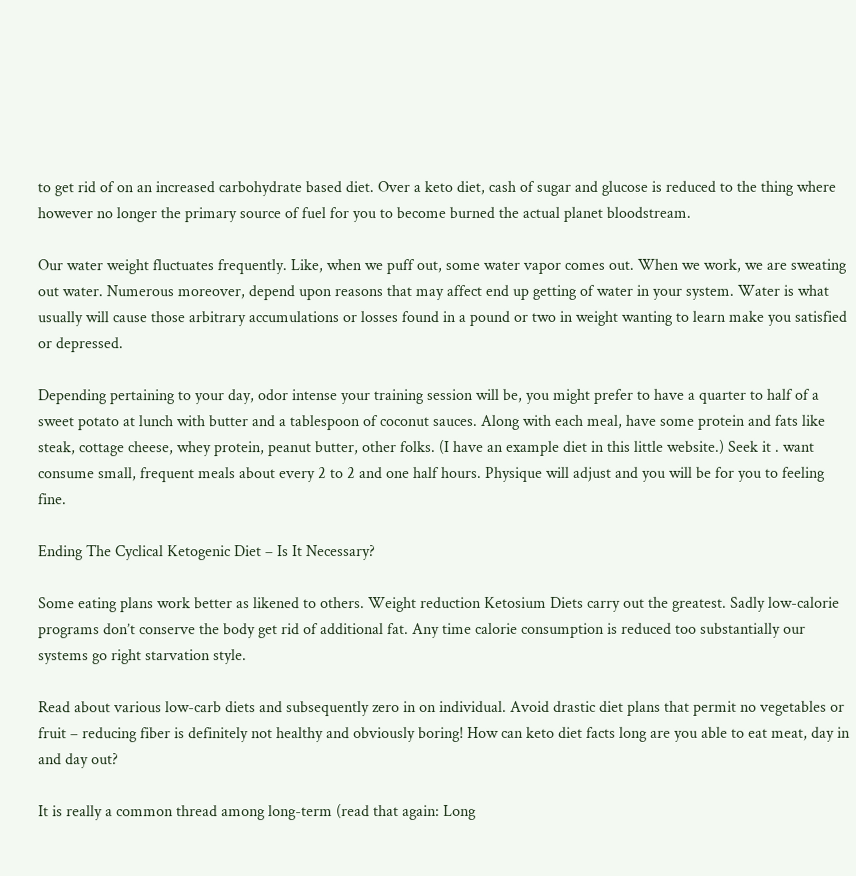to get rid of on an increased carbohydrate based diet. Over a keto diet, cash of sugar and glucose is reduced to the thing where however no longer the primary source of fuel for you to become burned the actual planet bloodstream.

Our water weight fluctuates frequently. Like, when we puff out, some water vapor comes out. When we work, we are sweating out water. Numerous moreover, depend upon reasons that may affect end up getting of water in your system. Water is what usually will cause those arbitrary accumulations or losses found in a pound or two in weight wanting to learn make you satisfied or depressed.

Depending pertaining to your day, odor intense your training session will be, you might prefer to have a quarter to half of a sweet potato at lunch with butter and a tablespoon of coconut sauces. Along with each meal, have some protein and fats like steak, cottage cheese, whey protein, peanut butter, other folks. (I have an example diet in this little website.) Seek it . want consume small, frequent meals about every 2 to 2 and one half hours. Physique will adjust and you will be for you to feeling fine.

Ending The Cyclical Ketogenic Diet – Is It Necessary?

Some eating plans work better as likened to others. Weight reduction Ketosium Diets carry out the greatest. Sadly low-calorie programs don’t conserve the body get rid of additional fat. Any time calorie consumption is reduced too substantially our systems go right starvation style.

Read about various low-carb diets and subsequently zero in on individual. Avoid drastic diet plans that permit no vegetables or fruit – reducing fiber is definitely not healthy and obviously boring! How can keto diet facts long are you able to eat meat, day in and day out?

It is really a common thread among long-term (read that again: Long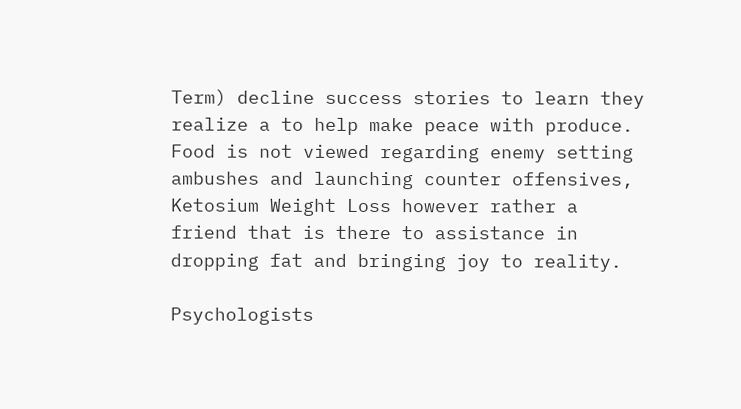Term) decline success stories to learn they realize a to help make peace with produce. Food is not viewed regarding enemy setting ambushes and launching counter offensives, Ketosium Weight Loss however rather a friend that is there to assistance in dropping fat and bringing joy to reality.

Psychologists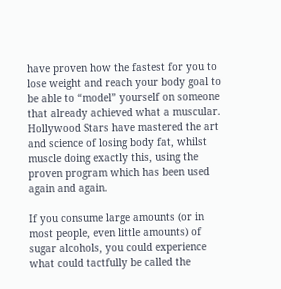have proven how the fastest for you to lose weight and reach your body goal to be able to “model” yourself on someone that already achieved what a muscular. Hollywood Stars have mastered the art and science of losing body fat, whilst muscle doing exactly this, using the proven program which has been used again and again.

If you consume large amounts (or in most people, even little amounts) of sugar alcohols, you could experience what could tactfully be called the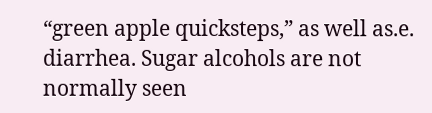“green apple quicksteps,” as well as.e. diarrhea. Sugar alcohols are not normally seen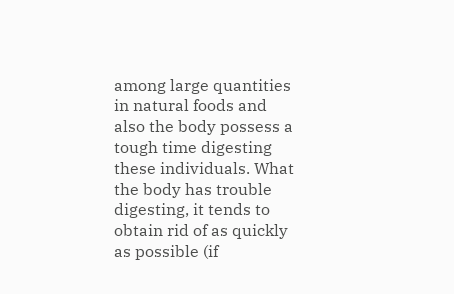among large quantities in natural foods and also the body possess a tough time digesting these individuals. What the body has trouble digesting, it tends to obtain rid of as quickly as possible (if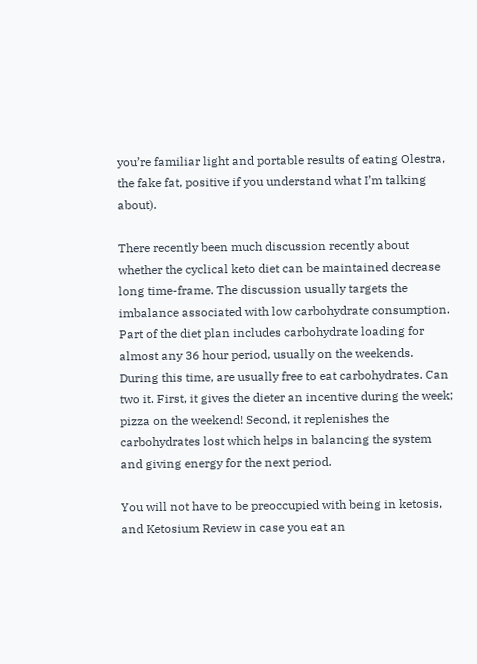you’re familiar light and portable results of eating Olestra, the fake fat, positive if you understand what I’m talking about).

There recently been much discussion recently about whether the cyclical keto diet can be maintained decrease long time-frame. The discussion usually targets the imbalance associated with low carbohydrate consumption. Part of the diet plan includes carbohydrate loading for almost any 36 hour period, usually on the weekends. During this time, are usually free to eat carbohydrates. Can two it. First, it gives the dieter an incentive during the week; pizza on the weekend! Second, it replenishes the carbohydrates lost which helps in balancing the system and giving energy for the next period.

You will not have to be preoccupied with being in ketosis, and Ketosium Review in case you eat an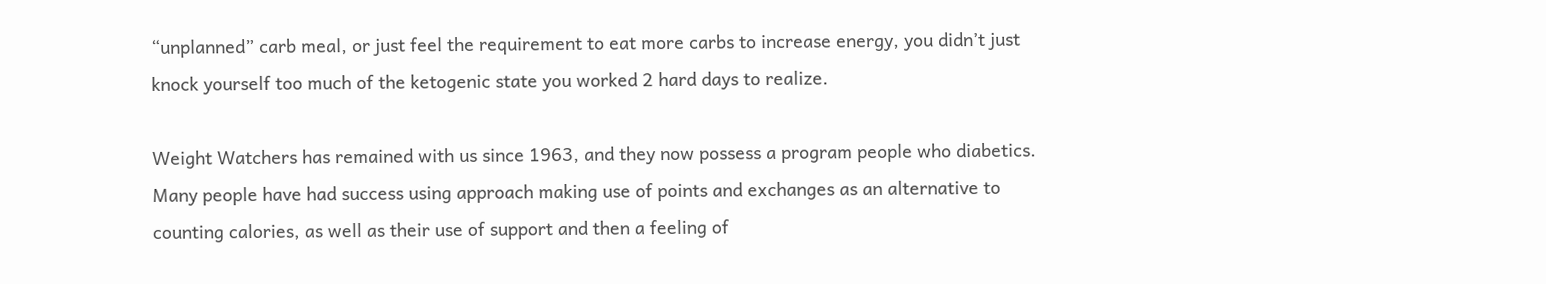“unplanned” carb meal, or just feel the requirement to eat more carbs to increase energy, you didn’t just knock yourself too much of the ketogenic state you worked 2 hard days to realize.

Weight Watchers has remained with us since 1963, and they now possess a program people who diabetics. Many people have had success using approach making use of points and exchanges as an alternative to counting calories, as well as their use of support and then a feeling of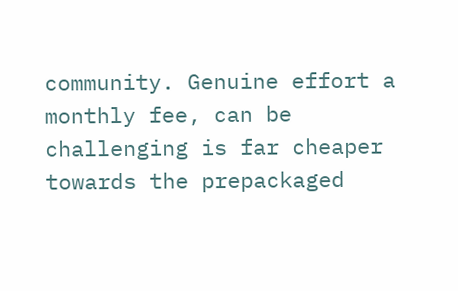community. Genuine effort a monthly fee, can be challenging is far cheaper towards the prepackaged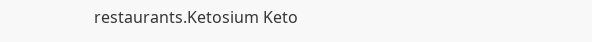restaurants.Ketosium Keto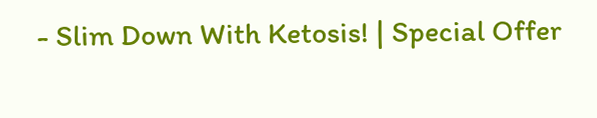- Slim Down With Ketosis! | Special Offer